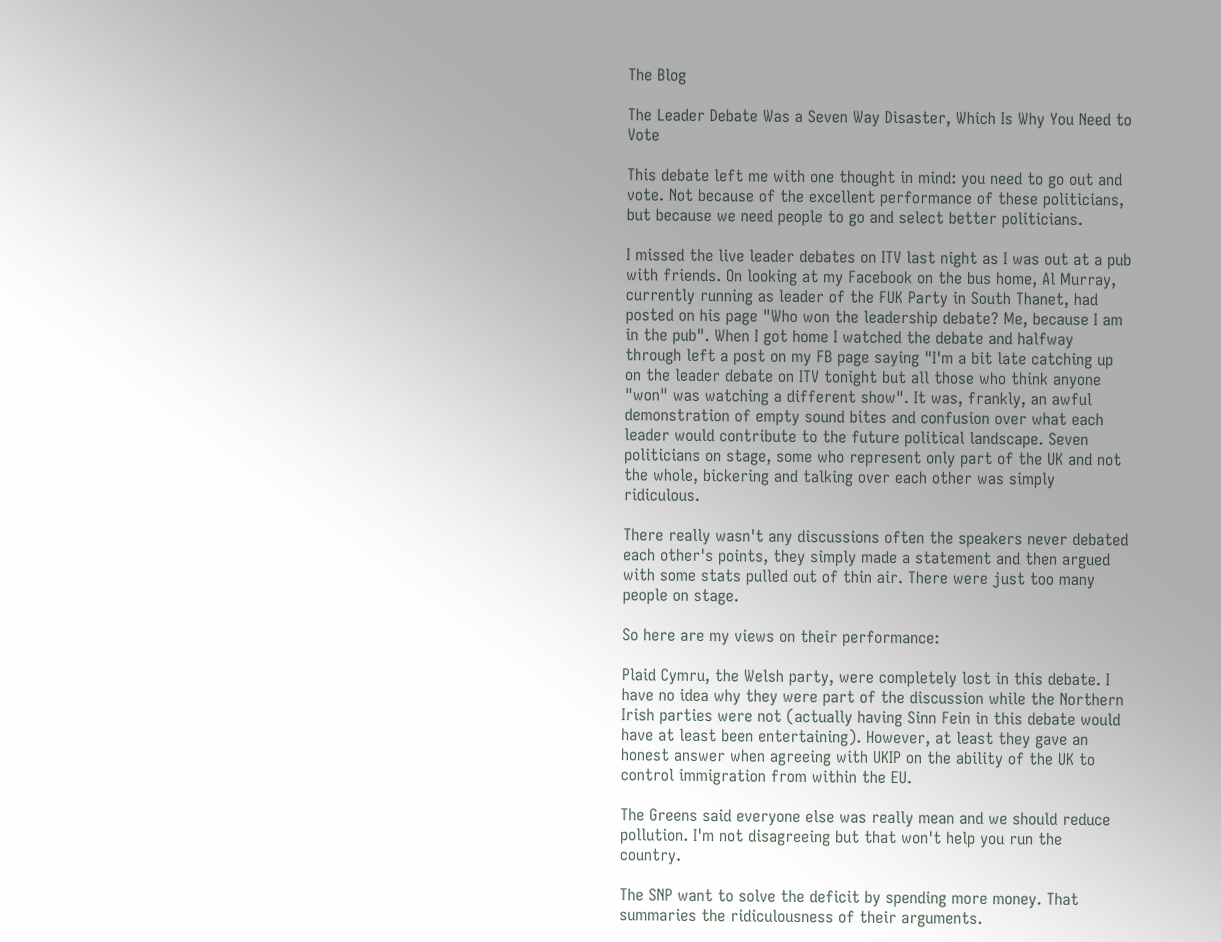The Blog

The Leader Debate Was a Seven Way Disaster, Which Is Why You Need to Vote

This debate left me with one thought in mind: you need to go out and vote. Not because of the excellent performance of these politicians, but because we need people to go and select better politicians.

I missed the live leader debates on ITV last night as I was out at a pub with friends. On looking at my Facebook on the bus home, Al Murray, currently running as leader of the FUK Party in South Thanet, had posted on his page "Who won the leadership debate? Me, because I am in the pub". When I got home I watched the debate and halfway through left a post on my FB page saying "I'm a bit late catching up on the leader debate on ITV tonight but all those who think anyone "won" was watching a different show". It was, frankly, an awful demonstration of empty sound bites and confusion over what each leader would contribute to the future political landscape. Seven politicians on stage, some who represent only part of the UK and not the whole, bickering and talking over each other was simply ridiculous.

There really wasn't any discussions often the speakers never debated each other's points, they simply made a statement and then argued with some stats pulled out of thin air. There were just too many people on stage.

So here are my views on their performance:

Plaid Cymru, the Welsh party, were completely lost in this debate. I have no idea why they were part of the discussion while the Northern Irish parties were not (actually having Sinn Fein in this debate would have at least been entertaining). However, at least they gave an honest answer when agreeing with UKIP on the ability of the UK to control immigration from within the EU.

The Greens said everyone else was really mean and we should reduce pollution. I'm not disagreeing but that won't help you run the country.

The SNP want to solve the deficit by spending more money. That summaries the ridiculousness of their arguments.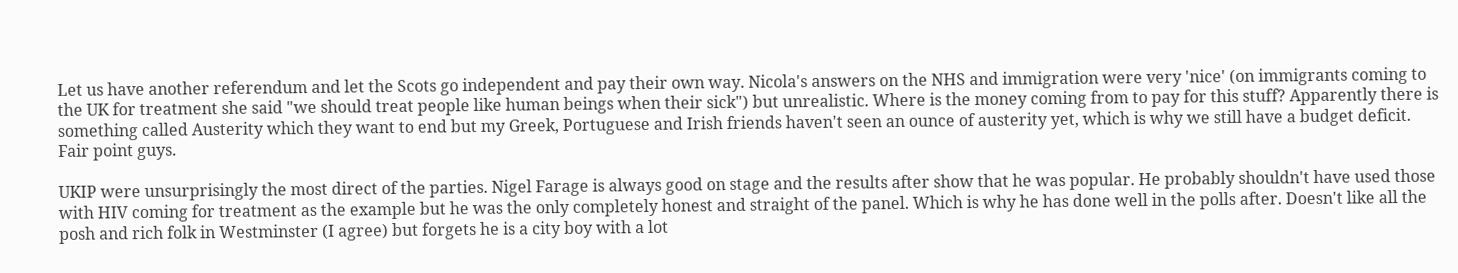Let us have another referendum and let the Scots go independent and pay their own way. Nicola's answers on the NHS and immigration were very 'nice' (on immigrants coming to the UK for treatment she said "we should treat people like human beings when their sick") but unrealistic. Where is the money coming from to pay for this stuff? Apparently there is something called Austerity which they want to end but my Greek, Portuguese and Irish friends haven't seen an ounce of austerity yet, which is why we still have a budget deficit. Fair point guys.

UKIP were unsurprisingly the most direct of the parties. Nigel Farage is always good on stage and the results after show that he was popular. He probably shouldn't have used those with HIV coming for treatment as the example but he was the only completely honest and straight of the panel. Which is why he has done well in the polls after. Doesn't like all the posh and rich folk in Westminster (I agree) but forgets he is a city boy with a lot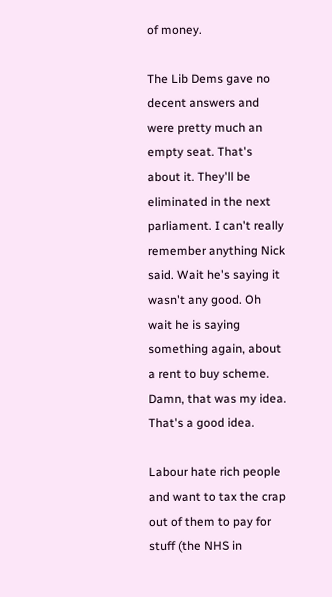of money.

The Lib Dems gave no decent answers and were pretty much an empty seat. That's about it. They'll be eliminated in the next parliament. I can't really remember anything Nick said. Wait he's saying it wasn't any good. Oh wait he is saying something again, about a rent to buy scheme. Damn, that was my idea. That's a good idea.

Labour hate rich people and want to tax the crap out of them to pay for stuff (the NHS in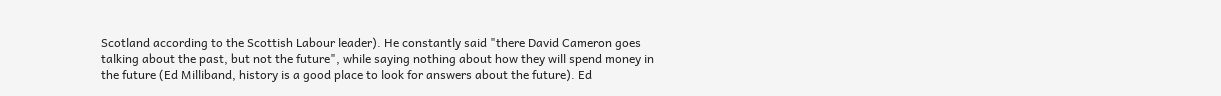Scotland according to the Scottish Labour leader). He constantly said "there David Cameron goes talking about the past, but not the future", while saying nothing about how they will spend money in the future (Ed Milliband, history is a good place to look for answers about the future). Ed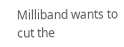Milliband wants to cut the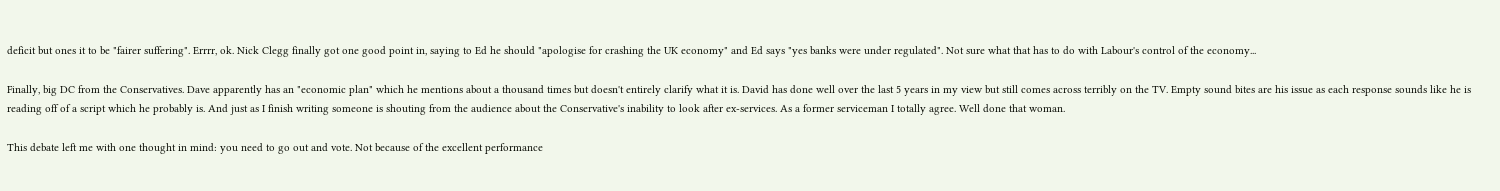deficit but ones it to be "fairer suffering". Errrr, ok. Nick Clegg finally got one good point in, saying to Ed he should "apologise for crashing the UK economy" and Ed says "yes banks were under regulated". Not sure what that has to do with Labour's control of the economy...

Finally, big DC from the Conservatives. Dave apparently has an "economic plan" which he mentions about a thousand times but doesn't entirely clarify what it is. David has done well over the last 5 years in my view but still comes across terribly on the TV. Empty sound bites are his issue as each response sounds like he is reading off of a script which he probably is. And just as I finish writing someone is shouting from the audience about the Conservative's inability to look after ex-services. As a former serviceman I totally agree. Well done that woman.

This debate left me with one thought in mind: you need to go out and vote. Not because of the excellent performance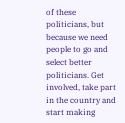of these politicians, but because we need people to go and select better politicians. Get involved, take part in the country and start making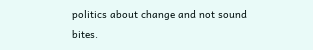politics about change and not sound bites.